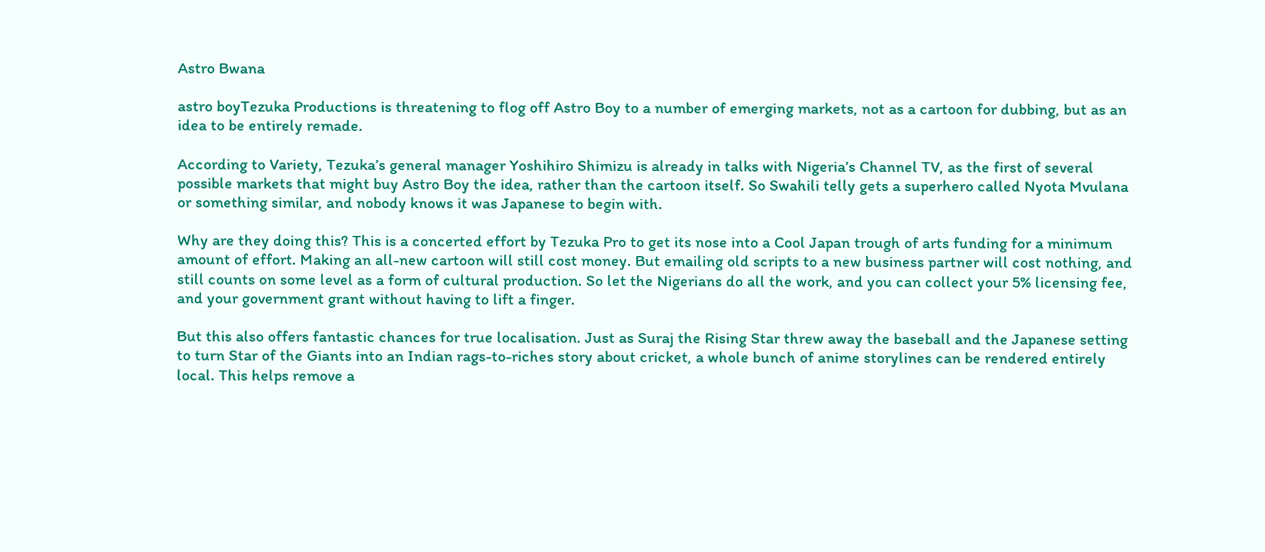Astro Bwana

astro boyTezuka Productions is threatening to flog off Astro Boy to a number of emerging markets, not as a cartoon for dubbing, but as an idea to be entirely remade.

According to Variety, Tezuka’s general manager Yoshihiro Shimizu is already in talks with Nigeria’s Channel TV, as the first of several possible markets that might buy Astro Boy the idea, rather than the cartoon itself. So Swahili telly gets a superhero called Nyota Mvulana or something similar, and nobody knows it was Japanese to begin with.

Why are they doing this? This is a concerted effort by Tezuka Pro to get its nose into a Cool Japan trough of arts funding for a minimum amount of effort. Making an all-new cartoon will still cost money. But emailing old scripts to a new business partner will cost nothing, and still counts on some level as a form of cultural production. So let the Nigerians do all the work, and you can collect your 5% licensing fee, and your government grant without having to lift a finger.

But this also offers fantastic chances for true localisation. Just as Suraj the Rising Star threw away the baseball and the Japanese setting to turn Star of the Giants into an Indian rags-to-riches story about cricket, a whole bunch of anime storylines can be rendered entirely local. This helps remove a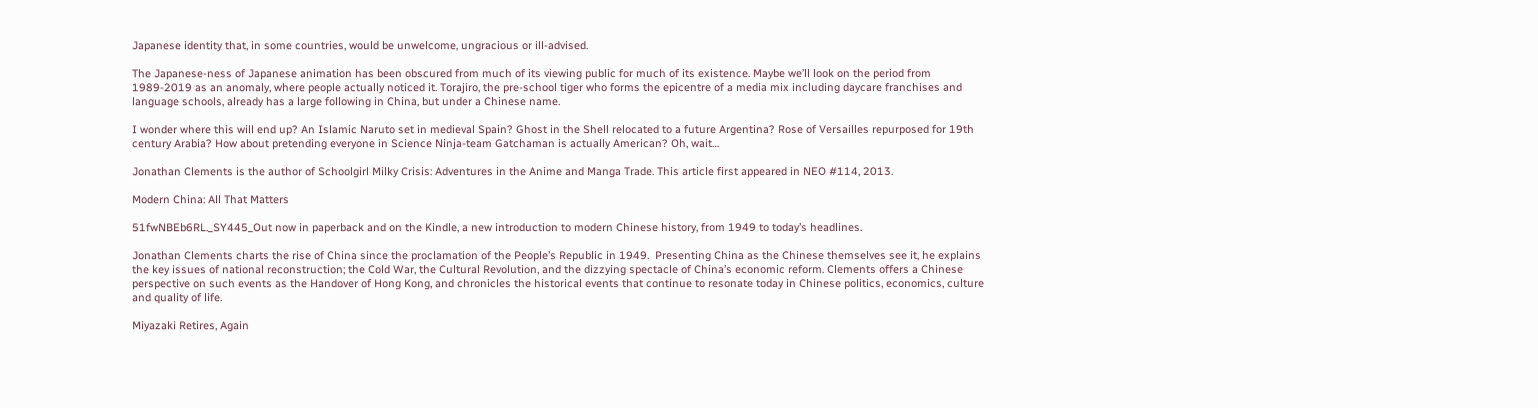Japanese identity that, in some countries, would be unwelcome, ungracious or ill-advised.

The Japanese-ness of Japanese animation has been obscured from much of its viewing public for much of its existence. Maybe we’ll look on the period from 1989-2019 as an anomaly, where people actually noticed it. Torajiro, the pre-school tiger who forms the epicentre of a media mix including daycare franchises and language schools, already has a large following in China, but under a Chinese name.

I wonder where this will end up? An Islamic Naruto set in medieval Spain? Ghost in the Shell relocated to a future Argentina? Rose of Versailles repurposed for 19th century Arabia? How about pretending everyone in Science Ninja-team Gatchaman is actually American? Oh, wait…

Jonathan Clements is the author of Schoolgirl Milky Crisis: Adventures in the Anime and Manga Trade. This article first appeared in NEO #114, 2013.

Modern China: All That Matters

51fwNBEb6RL._SY445_Out now in paperback and on the Kindle, a new introduction to modern Chinese history, from 1949 to today’s headlines.

Jonathan Clements charts the rise of China since the proclamation of the People’s Republic in 1949.  Presenting China as the Chinese themselves see it, he explains the key issues of national reconstruction; the Cold War, the Cultural Revolution, and the dizzying spectacle of China’s economic reform. Clements offers a Chinese perspective on such events as the Handover of Hong Kong, and chronicles the historical events that continue to resonate today in Chinese politics, economics, culture and quality of life.

Miyazaki Retires, Again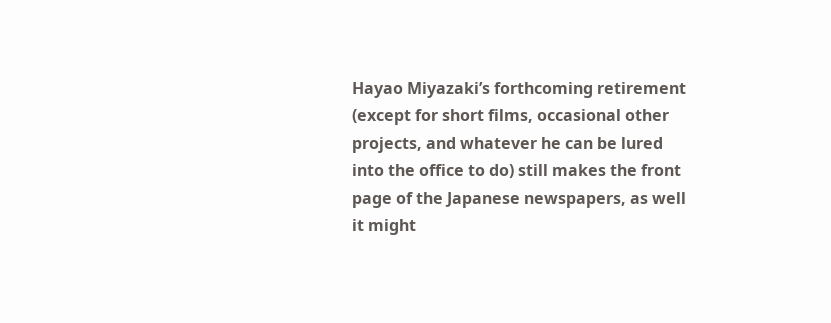Hayao Miyazaki’s forthcoming retirement (except for short films, occasional other projects, and whatever he can be lured into the office to do) still makes the front page of the Japanese newspapers, as well it might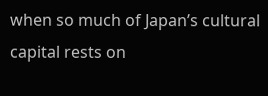when so much of Japan’s cultural capital rests on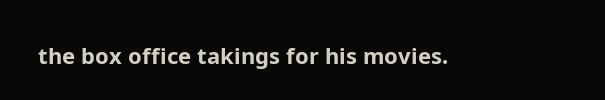the box office takings for his movies.